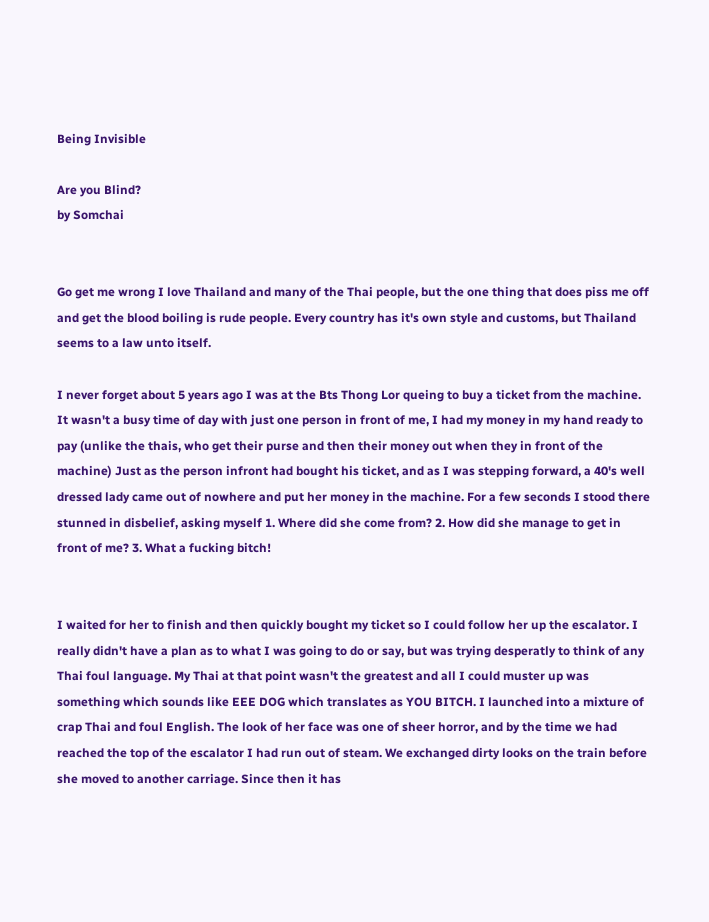Being Invisible

Are you Blind?
by Somchai


Go get me wrong I love Thailand and many of the Thai people, but the one thing that does piss me off and get the blood boiling is rude people. Every country has it's own style and customs, but Thailand seems to a law unto itself.

I never forget about 5 years ago I was at the Bts Thong Lor queing to buy a ticket from the machine. It wasn't a busy time of day with just one person in front of me, I had my money in my hand ready to pay (unlike the thais, who get their purse and then their money out when they in front of the machine) Just as the person infront had bought his ticket, and as I was stepping forward, a 40's well dressed lady came out of nowhere and put her money in the machine. For a few seconds I stood there stunned in disbelief, asking myself 1. Where did she come from? 2. How did she manage to get in front of me? 3. What a fucking bitch!


I waited for her to finish and then quickly bought my ticket so I could follow her up the escalator. I really didn't have a plan as to what I was going to do or say, but was trying desperatly to think of any Thai foul language. My Thai at that point wasn't the greatest and all I could muster up was something which sounds like EEE DOG which translates as YOU BITCH. I launched into a mixture of crap Thai and foul English. The look of her face was one of sheer horror, and by the time we had reached the top of the escalator I had run out of steam. We exchanged dirty looks on the train before she moved to another carriage. Since then it has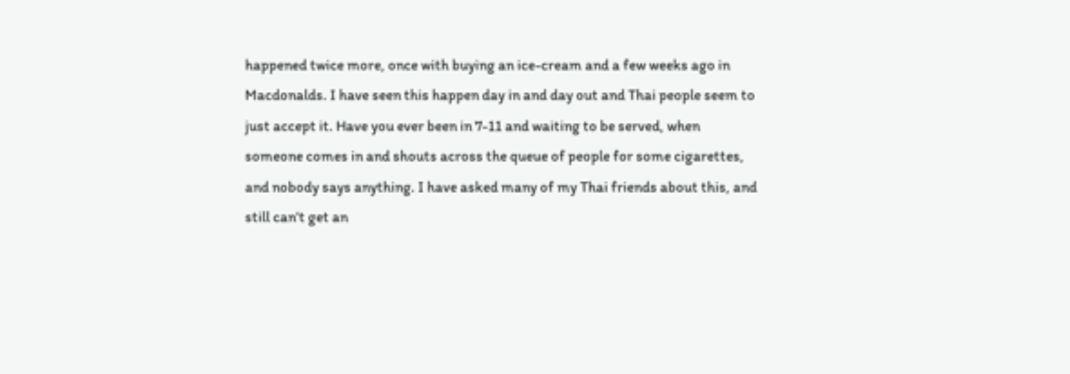happened twice more, once with buying an ice-cream and a few weeks ago in Macdonalds. I have seen this happen day in and day out and Thai people seem to just accept it. Have you ever been in 7-11 and waiting to be served, when someone comes in and shouts across the queue of people for some cigarettes, and nobody says anything. I have asked many of my Thai friends about this, and still can't get an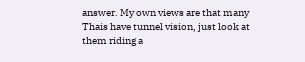answer. My own views are that many Thais have tunnel vision, just look at them riding a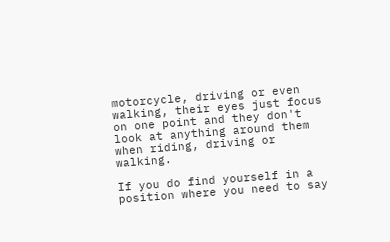motorcycle, driving or even walking, their eyes just focus on one point and they don't look at anything around them when riding, driving or walking.

If you do find yourself in a position where you need to say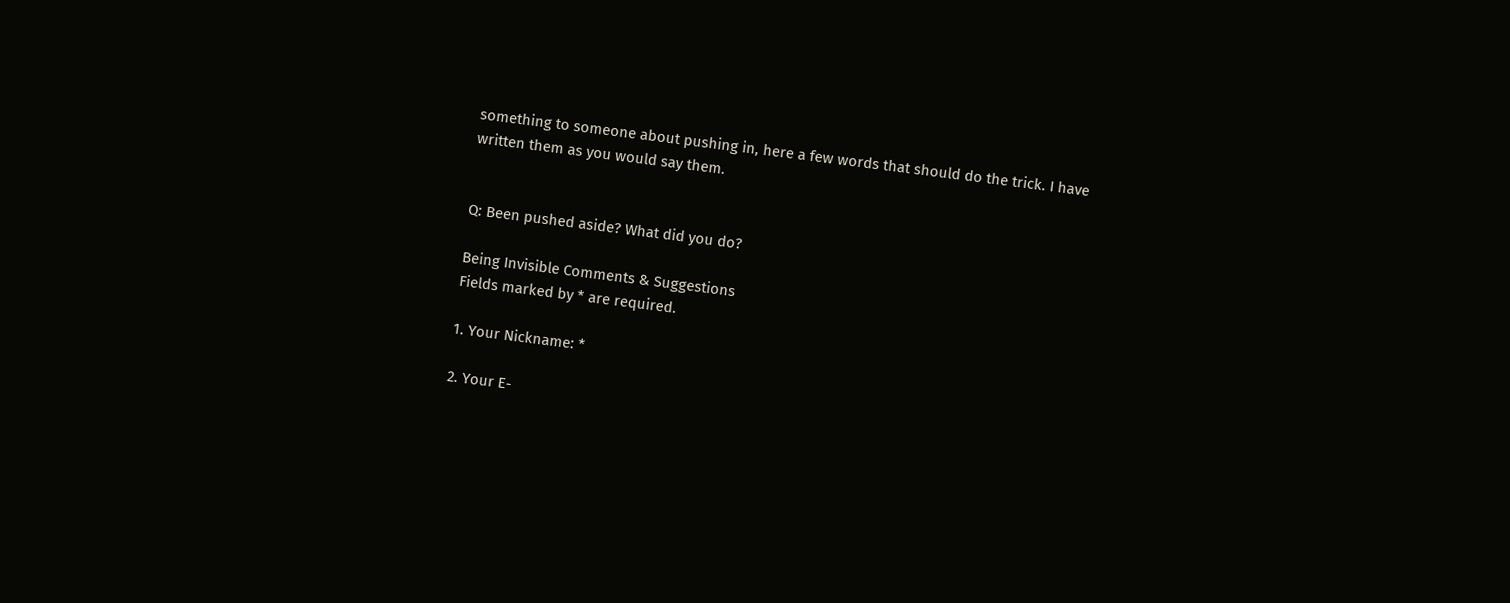something to someone about pushing in, here a few words that should do the trick. I have written them as you would say them.


Q: Been pushed aside? What did you do?

Being Invisible Comments & Suggestions
Fields marked by * are required.

1. Your Nickname: *

2. Your E-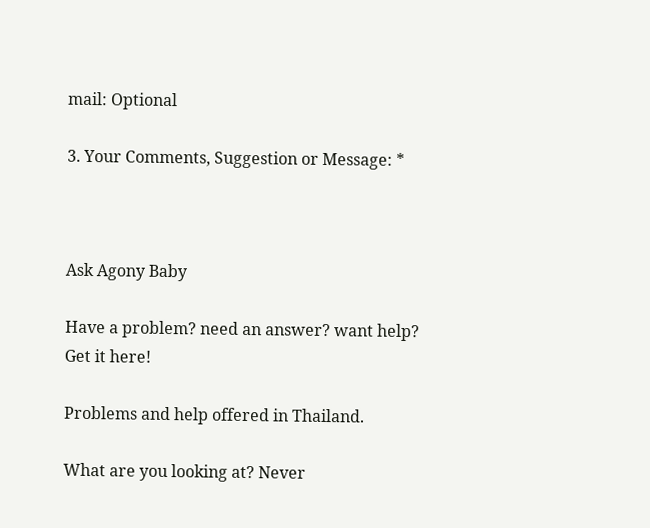mail: Optional

3. Your Comments, Suggestion or Message: *



Ask Agony Baby

Have a problem? need an answer? want help? Get it here!

Problems and help offered in Thailand.

What are you looking at? Never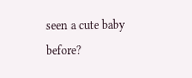seen a cute baby before?